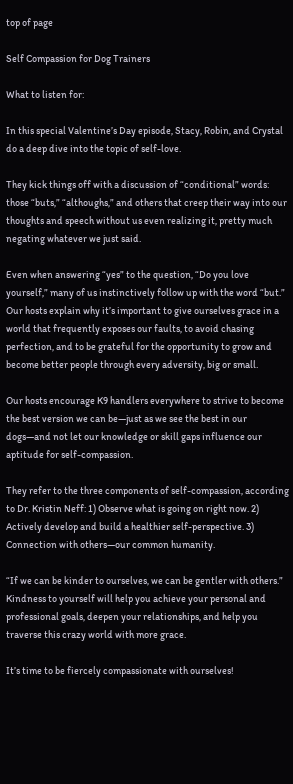top of page

Self Compassion for Dog Trainers

What to listen for:

In this special Valentine’s Day episode, Stacy, Robin, and Crystal do a deep dive into the topic of self-love.

They kick things off with a discussion of “conditional” words: those “buts,” “althoughs,” and others that creep their way into our thoughts and speech without us even realizing it, pretty much negating whatever we just said.

Even when answering “yes” to the question, “Do you love yourself,” many of us instinctively follow up with the word “but.” Our hosts explain why it’s important to give ourselves grace in a world that frequently exposes our faults, to avoid chasing perfection, and to be grateful for the opportunity to grow and become better people through every adversity, big or small.

Our hosts encourage K9 handlers everywhere to strive to become the best version we can be—just as we see the best in our dogs—and not let our knowledge or skill gaps influence our aptitude for self-compassion.

They refer to the three components of self-compassion, according to Dr. Kristin Neff: 1) Observe what is going on right now. 2) Actively develop and build a healthier self-perspective. 3) Connection with others—our common humanity.

“If we can be kinder to ourselves, we can be gentler with others.” Kindness to yourself will help you achieve your personal and professional goals, deepen your relationships, and help you traverse this crazy world with more grace.

It’s time to be fiercely compassionate with ourselves!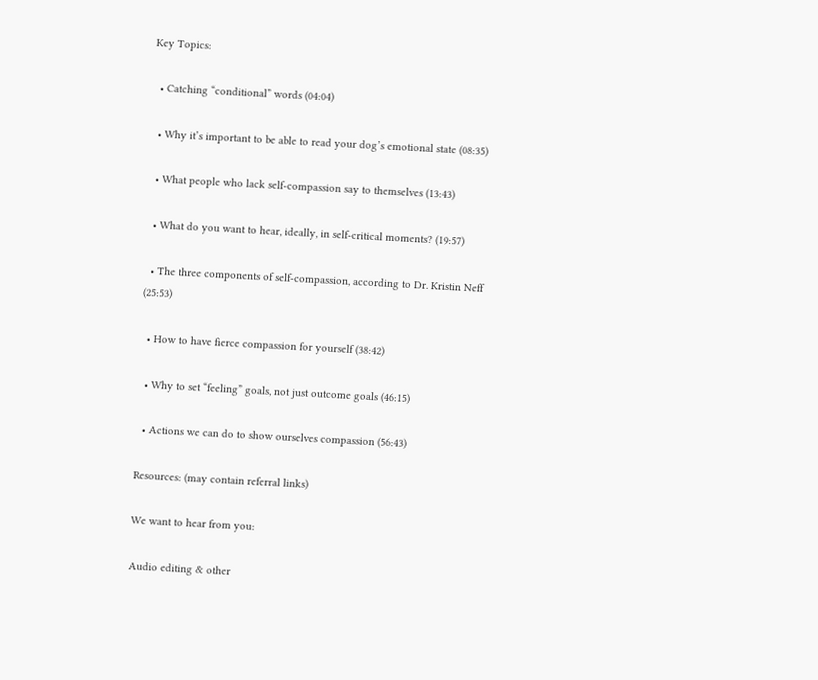Key Topics:

  • Catching “conditional” words (04:04)

  • Why it’s important to be able to read your dog’s emotional state (08:35)

  • What people who lack self-compassion say to themselves (13:43)

  • What do you want to hear, ideally, in self-critical moments? (19:57)

  • The three components of self-compassion, according to Dr. Kristin Neff (25:53)

  • How to have fierce compassion for yourself (38:42)

  • Why to set “feeling” goals, not just outcome goals (46:15)

  • Actions we can do to show ourselves compassion (56:43)

Resources: (may contain referral links)

We want to hear from you:

Audio editing & other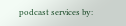podcast services by: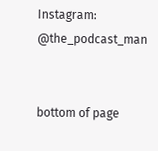Instagram: @the_podcast_man


bottom of page